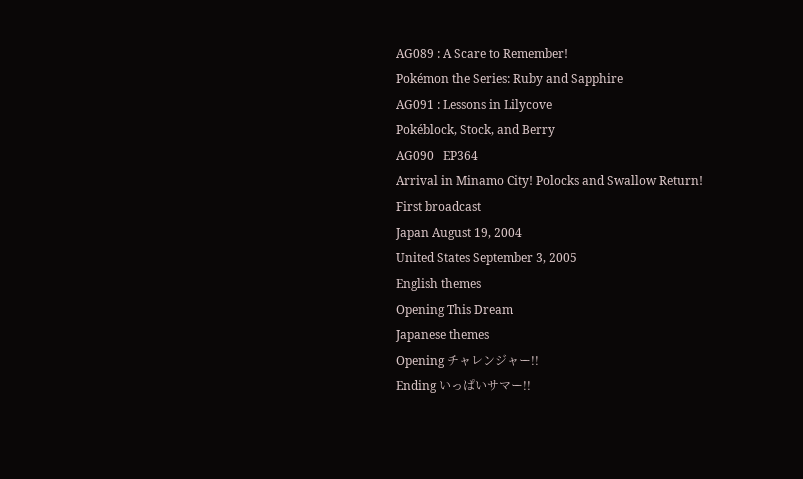AG089 : A Scare to Remember!
Pokémon the Series: Ruby and Sapphire
AG091 : Lessons in Lilycove
Pokéblock, Stock, and Berry
AG090   EP364
Arrival in Minamo City! Polocks and Swallow Return!
First broadcast
Japan August 19, 2004
United States September 3, 2005
English themes
Opening This Dream
Japanese themes
Opening チャレンジャー!!
Ending いっぱいサマー!!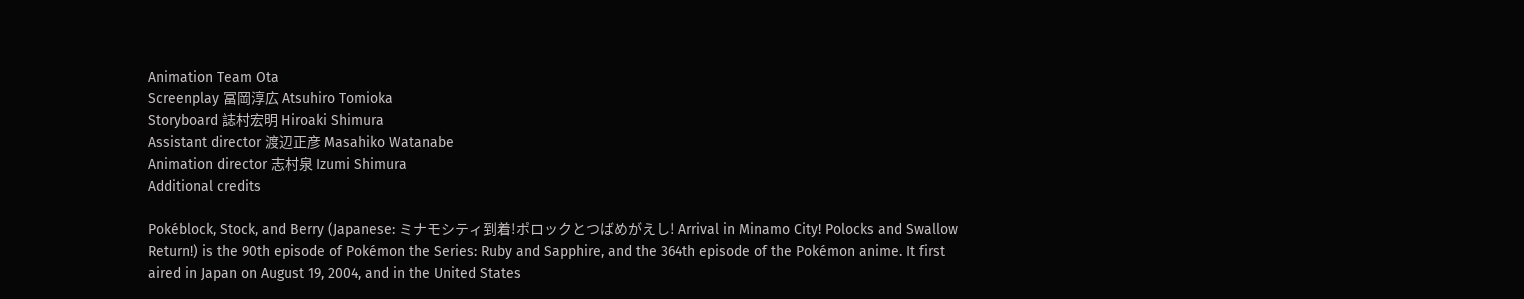Animation Team Ota
Screenplay 冨岡淳広 Atsuhiro Tomioka
Storyboard 誌村宏明 Hiroaki Shimura
Assistant director 渡辺正彦 Masahiko Watanabe
Animation director 志村泉 Izumi Shimura
Additional credits

Pokéblock, Stock, and Berry (Japanese: ミナモシティ到着!ポロックとつばめがえし! Arrival in Minamo City! Polocks and Swallow Return!) is the 90th episode of Pokémon the Series: Ruby and Sapphire, and the 364th episode of the Pokémon anime. It first aired in Japan on August 19, 2004, and in the United States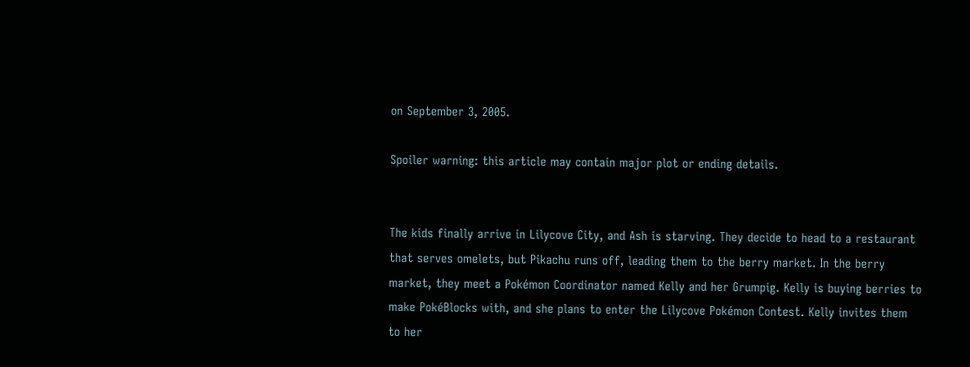on September 3, 2005.

Spoiler warning: this article may contain major plot or ending details.


The kids finally arrive in Lilycove City, and Ash is starving. They decide to head to a restaurant that serves omelets, but Pikachu runs off, leading them to the berry market. In the berry market, they meet a Pokémon Coordinator named Kelly and her Grumpig. Kelly is buying berries to make PokéBlocks with, and she plans to enter the Lilycove Pokémon Contest. Kelly invites them to her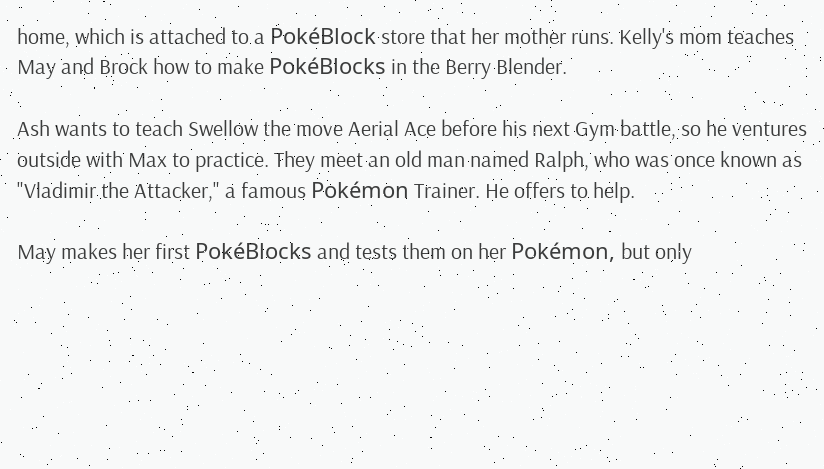home, which is attached to a PokéBlock store that her mother runs. Kelly's mom teaches May and Brock how to make PokéBlocks in the Berry Blender.

Ash wants to teach Swellow the move Aerial Ace before his next Gym battle, so he ventures outside with Max to practice. They meet an old man named Ralph, who was once known as "Vladimir the Attacker," a famous Pokémon Trainer. He offers to help.

May makes her first PokéBlocks and tests them on her Pokémon, but only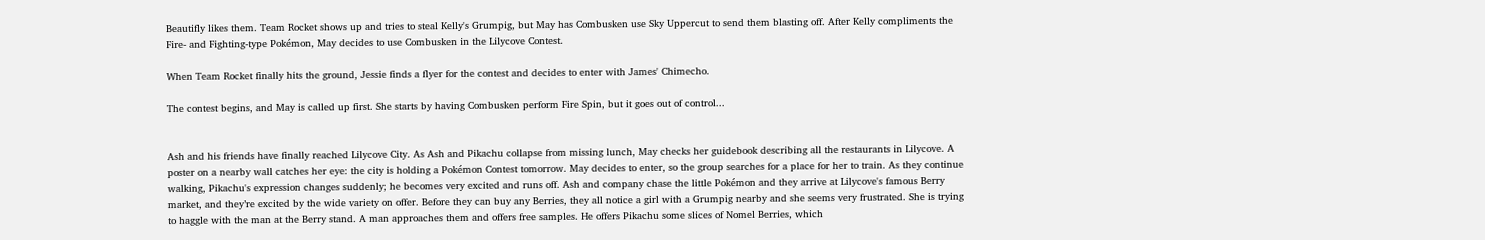Beautifly likes them. Team Rocket shows up and tries to steal Kelly's Grumpig, but May has Combusken use Sky Uppercut to send them blasting off. After Kelly compliments the Fire- and Fighting-type Pokémon, May decides to use Combusken in the Lilycove Contest.

When Team Rocket finally hits the ground, Jessie finds a flyer for the contest and decides to enter with James' Chimecho.

The contest begins, and May is called up first. She starts by having Combusken perform Fire Spin, but it goes out of control...


Ash and his friends have finally reached Lilycove City. As Ash and Pikachu collapse from missing lunch, May checks her guidebook describing all the restaurants in Lilycove. A poster on a nearby wall catches her eye: the city is holding a Pokémon Contest tomorrow. May decides to enter, so the group searches for a place for her to train. As they continue walking, Pikachu's expression changes suddenly; he becomes very excited and runs off. Ash and company chase the little Pokémon and they arrive at Lilycove's famous Berry market, and they’re excited by the wide variety on offer. Before they can buy any Berries, they all notice a girl with a Grumpig nearby and she seems very frustrated. She is trying to haggle with the man at the Berry stand. A man approaches them and offers free samples. He offers Pikachu some slices of Nomel Berries, which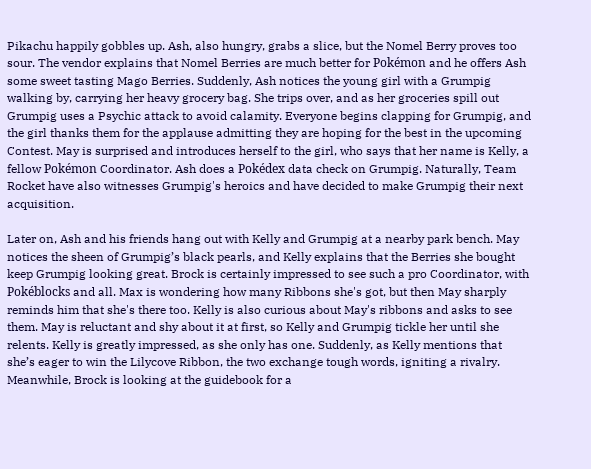Pikachu happily gobbles up. Ash, also hungry, grabs a slice, but the Nomel Berry proves too sour. The vendor explains that Nomel Berries are much better for Pokémon and he offers Ash some sweet tasting Mago Berries. Suddenly, Ash notices the young girl with a Grumpig walking by, carrying her heavy grocery bag. She trips over, and as her groceries spill out Grumpig uses a Psychic attack to avoid calamity. Everyone begins clapping for Grumpig, and the girl thanks them for the applause admitting they are hoping for the best in the upcoming Contest. May is surprised and introduces herself to the girl, who says that her name is Kelly, a fellow Pokémon Coordinator. Ash does a Pokédex data check on Grumpig. Naturally, Team Rocket have also witnesses Grumpig's heroics and have decided to make Grumpig their next acquisition.

Later on, Ash and his friends hang out with Kelly and Grumpig at a nearby park bench. May notices the sheen of Grumpig’s black pearls, and Kelly explains that the Berries she bought keep Grumpig looking great. Brock is certainly impressed to see such a pro Coordinator, with Pokéblocks and all. Max is wondering how many Ribbons she's got, but then May sharply reminds him that she's there too. Kelly is also curious about May's ribbons and asks to see them. May is reluctant and shy about it at first, so Kelly and Grumpig tickle her until she relents. Kelly is greatly impressed, as she only has one. Suddenly, as Kelly mentions that she’s eager to win the Lilycove Ribbon, the two exchange tough words, igniting a rivalry. Meanwhile, Brock is looking at the guidebook for a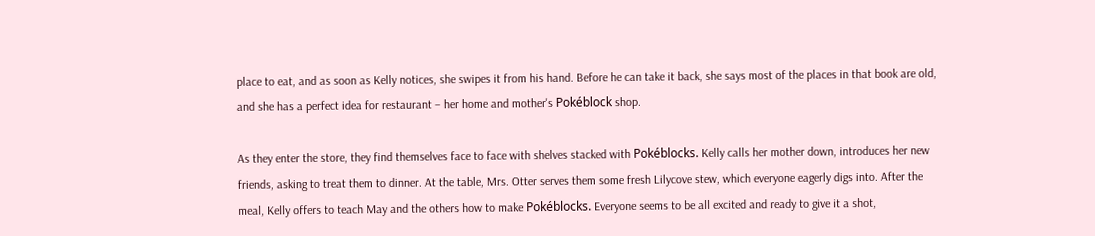place to eat, and as soon as Kelly notices, she swipes it from his hand. Before he can take it back, she says most of the places in that book are old, and she has a perfect idea for restaurant – her home and mother's Pokéblock shop.

As they enter the store, they find themselves face to face with shelves stacked with Pokéblocks. Kelly calls her mother down, introduces her new friends, asking to treat them to dinner. At the table, Mrs. Otter serves them some fresh Lilycove stew, which everyone eagerly digs into. After the meal, Kelly offers to teach May and the others how to make Pokéblocks. Everyone seems to be all excited and ready to give it a shot,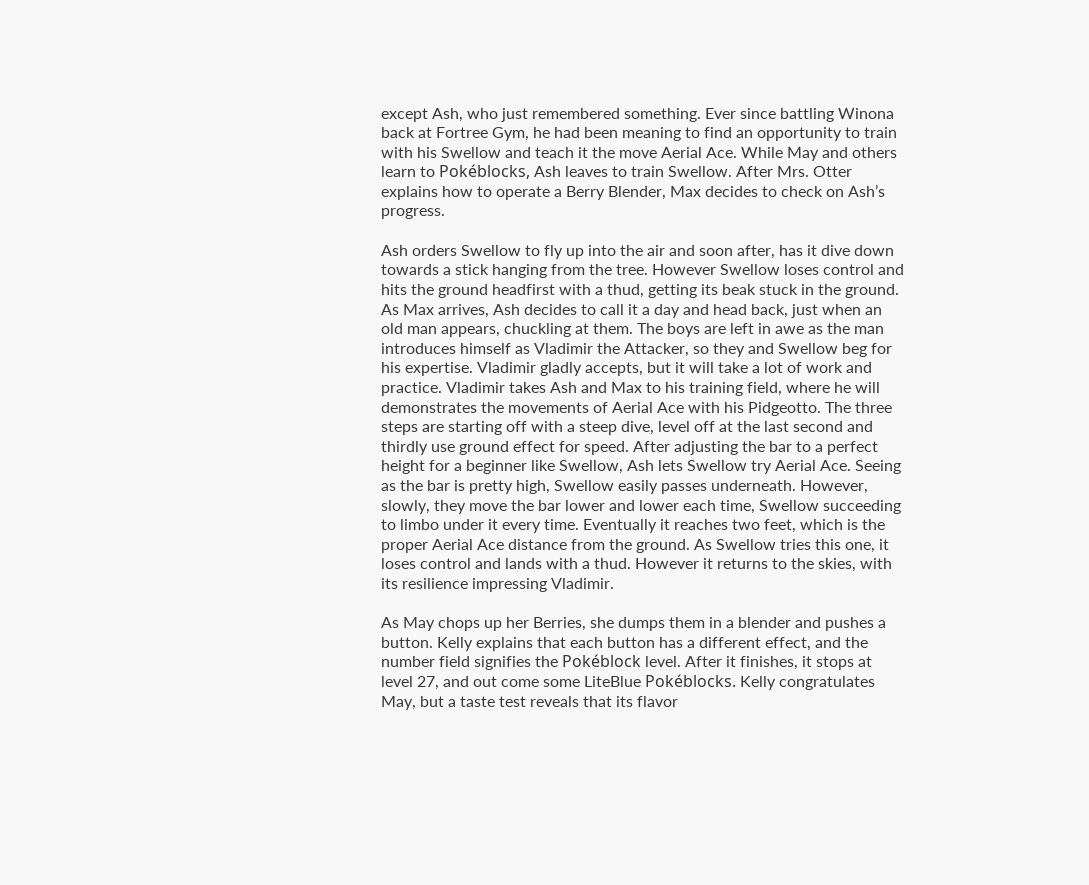except Ash, who just remembered something. Ever since battling Winona back at Fortree Gym, he had been meaning to find an opportunity to train with his Swellow and teach it the move Aerial Ace. While May and others learn to Pokéblocks, Ash leaves to train Swellow. After Mrs. Otter explains how to operate a Berry Blender, Max decides to check on Ash’s progress.

Ash orders Swellow to fly up into the air and soon after, has it dive down towards a stick hanging from the tree. However Swellow loses control and hits the ground headfirst with a thud, getting its beak stuck in the ground. As Max arrives, Ash decides to call it a day and head back, just when an old man appears, chuckling at them. The boys are left in awe as the man introduces himself as Vladimir the Attacker, so they and Swellow beg for his expertise. Vladimir gladly accepts, but it will take a lot of work and practice. Vladimir takes Ash and Max to his training field, where he will demonstrates the movements of Aerial Ace with his Pidgeotto. The three steps are starting off with a steep dive, level off at the last second and thirdly use ground effect for speed. After adjusting the bar to a perfect height for a beginner like Swellow, Ash lets Swellow try Aerial Ace. Seeing as the bar is pretty high, Swellow easily passes underneath. However, slowly, they move the bar lower and lower each time, Swellow succeeding to limbo under it every time. Eventually it reaches two feet, which is the proper Aerial Ace distance from the ground. As Swellow tries this one, it loses control and lands with a thud. However it returns to the skies, with its resilience impressing Vladimir.

As May chops up her Berries, she dumps them in a blender and pushes a button. Kelly explains that each button has a different effect, and the number field signifies the Pokéblock level. After it finishes, it stops at level 27, and out come some LiteBlue Pokéblocks. Kelly congratulates May, but a taste test reveals that its flavor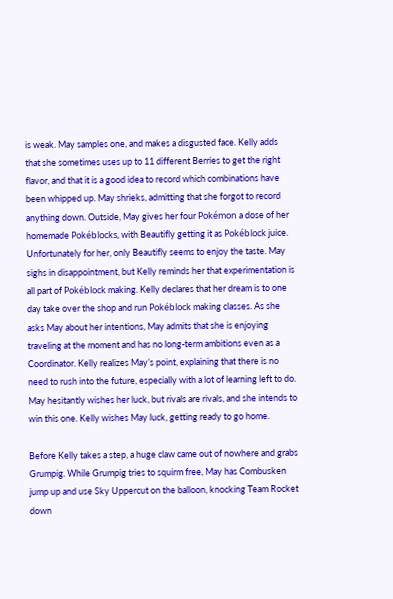is weak. May samples one, and makes a disgusted face. Kelly adds that she sometimes uses up to 11 different Berries to get the right flavor, and that it is a good idea to record which combinations have been whipped up. May shrieks, admitting that she forgot to record anything down. Outside, May gives her four Pokémon a dose of her homemade Pokéblocks, with Beautifly getting it as Pokéblock juice. Unfortunately for her, only Beautifly seems to enjoy the taste. May sighs in disappointment, but Kelly reminds her that experimentation is all part of Pokéblock making. Kelly declares that her dream is to one day take over the shop and run Pokéblock making classes. As she asks May about her intentions, May admits that she is enjoying traveling at the moment and has no long-term ambitions even as a Coordinator. Kelly realizes May’s point, explaining that there is no need to rush into the future, especially with a lot of learning left to do. May hesitantly wishes her luck, but rivals are rivals, and she intends to win this one. Kelly wishes May luck, getting ready to go home.

Before Kelly takes a step, a huge claw came out of nowhere and grabs Grumpig. While Grumpig tries to squirm free, May has Combusken jump up and use Sky Uppercut on the balloon, knocking Team Rocket down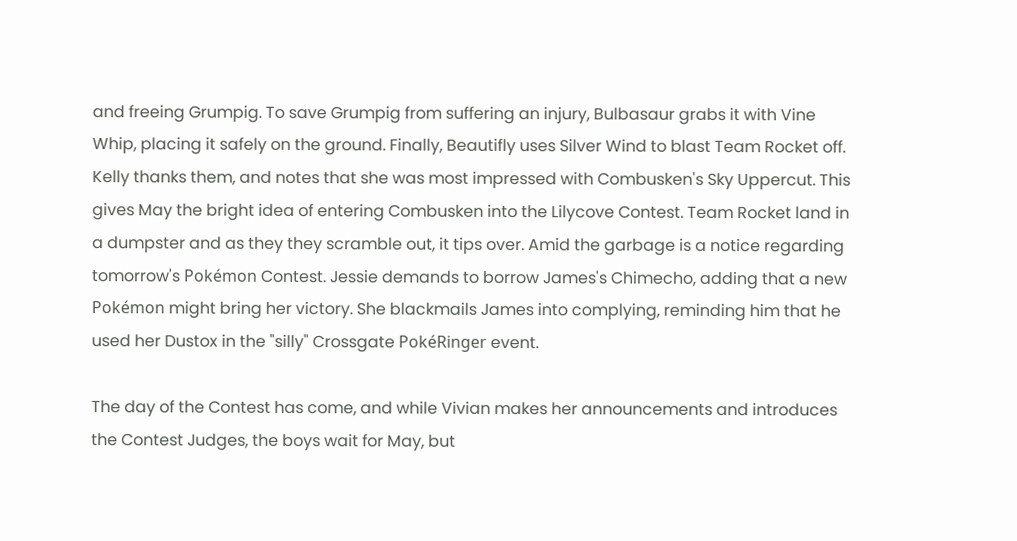and freeing Grumpig. To save Grumpig from suffering an injury, Bulbasaur grabs it with Vine Whip, placing it safely on the ground. Finally, Beautifly uses Silver Wind to blast Team Rocket off. Kelly thanks them, and notes that she was most impressed with Combusken's Sky Uppercut. This gives May the bright idea of entering Combusken into the Lilycove Contest. Team Rocket land in a dumpster and as they they scramble out, it tips over. Amid the garbage is a notice regarding tomorrow's Pokémon Contest. Jessie demands to borrow James's Chimecho, adding that a new Pokémon might bring her victory. She blackmails James into complying, reminding him that he used her Dustox in the "silly" Crossgate PokéRinger event.

The day of the Contest has come, and while Vivian makes her announcements and introduces the Contest Judges, the boys wait for May, but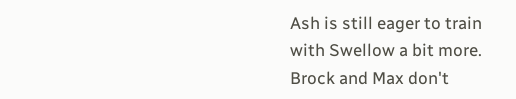Ash is still eager to train with Swellow a bit more. Brock and Max don't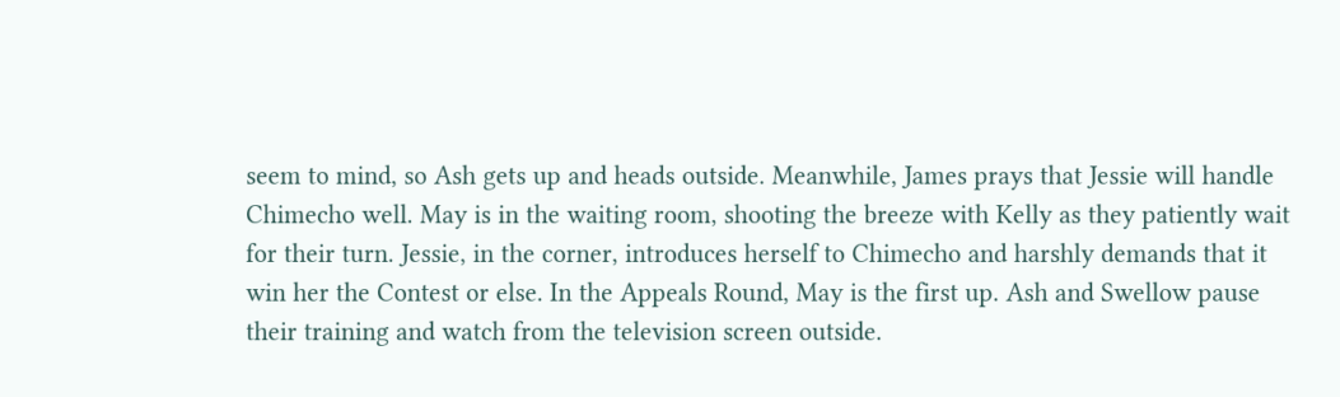seem to mind, so Ash gets up and heads outside. Meanwhile, James prays that Jessie will handle Chimecho well. May is in the waiting room, shooting the breeze with Kelly as they patiently wait for their turn. Jessie, in the corner, introduces herself to Chimecho and harshly demands that it win her the Contest or else. In the Appeals Round, May is the first up. Ash and Swellow pause their training and watch from the television screen outside.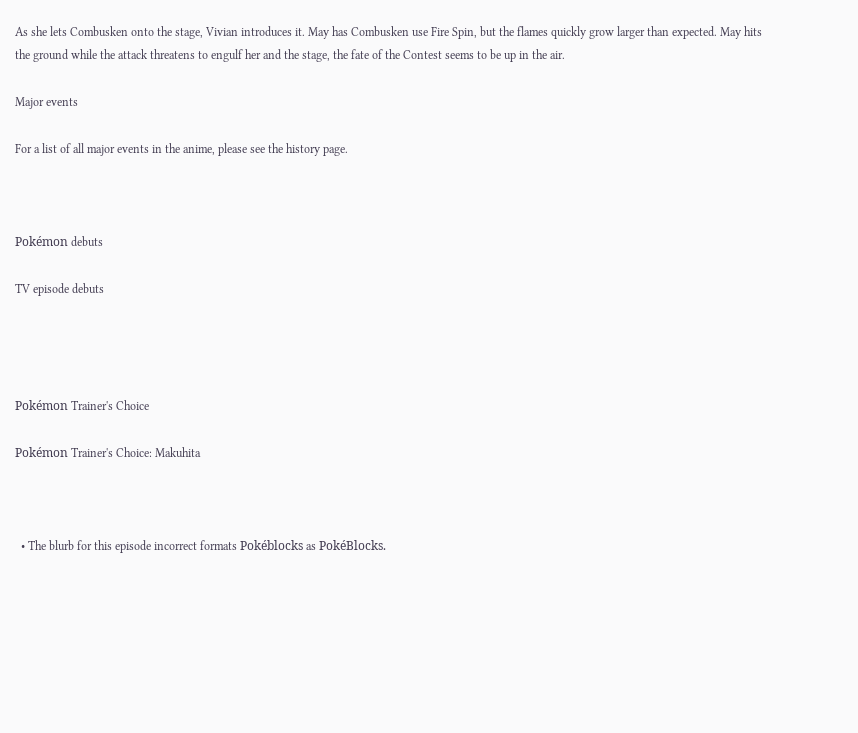As she lets Combusken onto the stage, Vivian introduces it. May has Combusken use Fire Spin, but the flames quickly grow larger than expected. May hits the ground while the attack threatens to engulf her and the stage, the fate of the Contest seems to be up in the air.

Major events

For a list of all major events in the anime, please see the history page.



Pokémon debuts

TV episode debuts




Pokémon Trainer's Choice

Pokémon Trainer's Choice: Makuhita



  • The blurb for this episode incorrect formats Pokéblocks as PokéBlocks.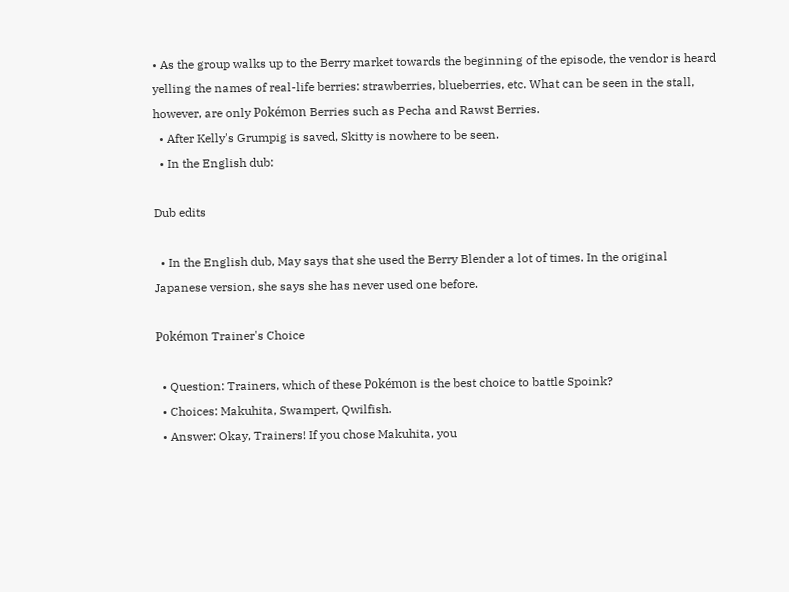• As the group walks up to the Berry market towards the beginning of the episode, the vendor is heard yelling the names of real-life berries: strawberries, blueberries, etc. What can be seen in the stall, however, are only Pokémon Berries such as Pecha and Rawst Berries.
  • After Kelly's Grumpig is saved, Skitty is nowhere to be seen.
  • In the English dub:

Dub edits

  • In the English dub, May says that she used the Berry Blender a lot of times. In the original Japanese version, she says she has never used one before.

Pokémon Trainer's Choice

  • Question: Trainers, which of these Pokémon is the best choice to battle Spoink?
  • Choices: Makuhita, Swampert, Qwilfish.
  • Answer: Okay, Trainers! If you chose Makuhita, you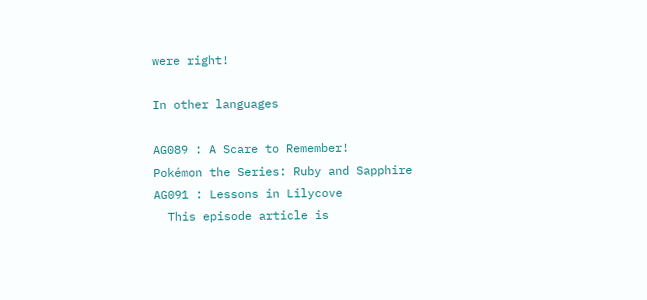were right!

In other languages

AG089 : A Scare to Remember!
Pokémon the Series: Ruby and Sapphire
AG091 : Lessons in Lilycove
  This episode article is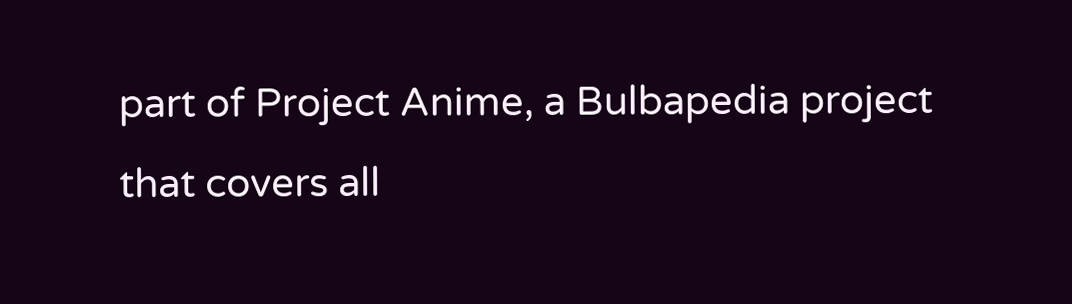part of Project Anime, a Bulbapedia project that covers all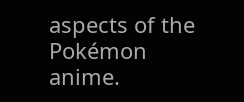aspects of the Pokémon anime.